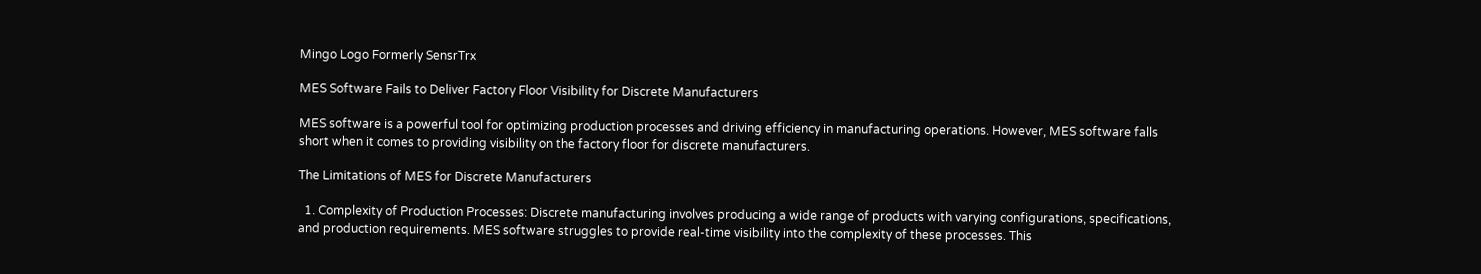Mingo Logo Formerly SensrTrx

MES Software Fails to Deliver Factory Floor Visibility for Discrete Manufacturers

MES software is a powerful tool for optimizing production processes and driving efficiency in manufacturing operations. However, MES software falls short when it comes to providing visibility on the factory floor for discrete manufacturers.

The Limitations of MES for Discrete Manufacturers

  1. Complexity of Production Processes: Discrete manufacturing involves producing a wide range of products with varying configurations, specifications, and production requirements. MES software struggles to provide real-time visibility into the complexity of these processes. This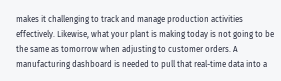makes it challenging to track and manage production activities effectively. Likewise, what your plant is making today is not going to be the same as tomorrow when adjusting to customer orders. A manufacturing dashboard is needed to pull that real-time data into a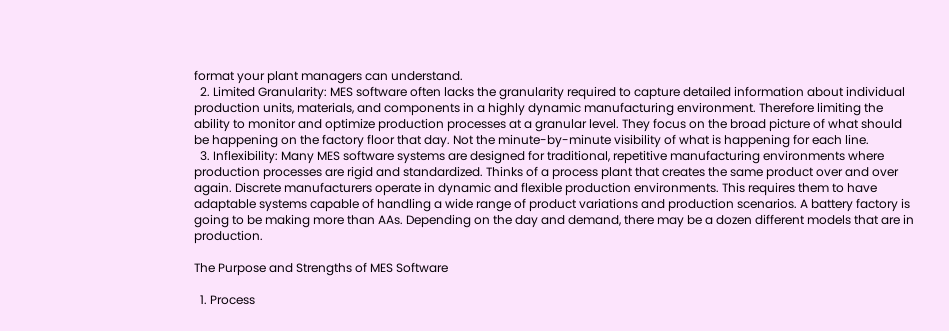format your plant managers can understand.
  2. Limited Granularity: MES software often lacks the granularity required to capture detailed information about individual production units, materials, and components in a highly dynamic manufacturing environment. Therefore limiting the ability to monitor and optimize production processes at a granular level. They focus on the broad picture of what should be happening on the factory floor that day. Not the minute-by-minute visibility of what is happening for each line.
  3. Inflexibility: Many MES software systems are designed for traditional, repetitive manufacturing environments where production processes are rigid and standardized. Thinks of a process plant that creates the same product over and over again. Discrete manufacturers operate in dynamic and flexible production environments. This requires them to have adaptable systems capable of handling a wide range of product variations and production scenarios. A battery factory is going to be making more than AAs. Depending on the day and demand, there may be a dozen different models that are in production.

The Purpose and Strengths of MES Software

  1. Process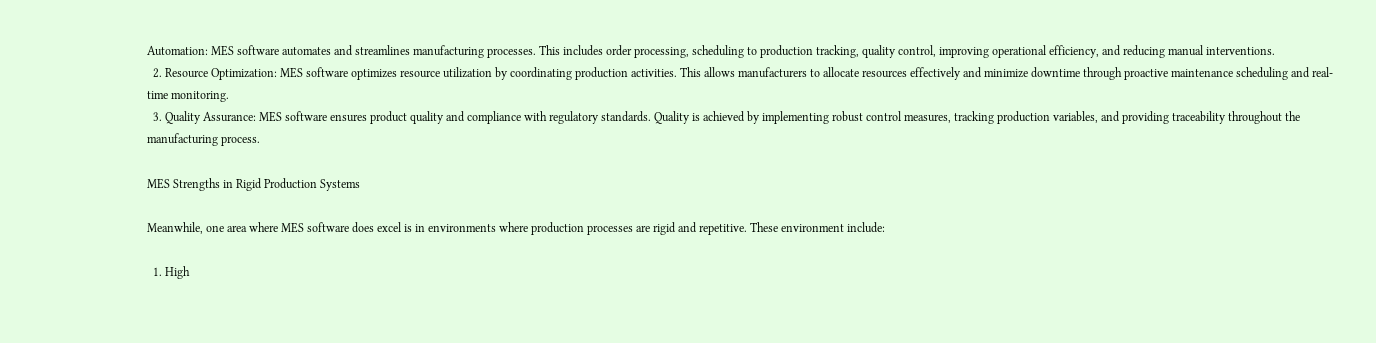Automation: MES software automates and streamlines manufacturing processes. This includes order processing, scheduling to production tracking, quality control, improving operational efficiency, and reducing manual interventions.
  2. Resource Optimization: MES software optimizes resource utilization by coordinating production activities. This allows manufacturers to allocate resources effectively and minimize downtime through proactive maintenance scheduling and real-time monitoring.
  3. Quality Assurance: MES software ensures product quality and compliance with regulatory standards. Quality is achieved by implementing robust control measures, tracking production variables, and providing traceability throughout the manufacturing process.

MES Strengths in Rigid Production Systems

Meanwhile, one area where MES software does excel is in environments where production processes are rigid and repetitive. These environment include:

  1. High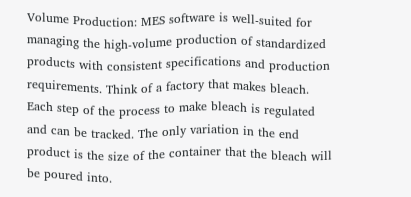Volume Production: MES software is well-suited for managing the high-volume production of standardized products with consistent specifications and production requirements. Think of a factory that makes bleach. Each step of the process to make bleach is regulated and can be tracked. The only variation in the end product is the size of the container that the bleach will be poured into.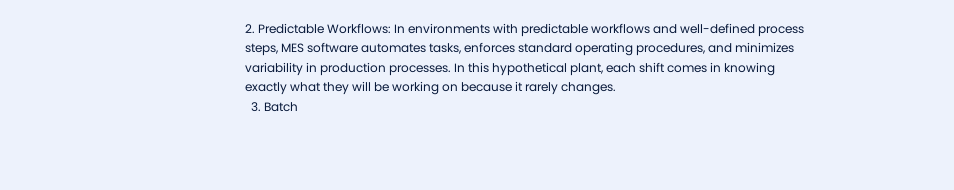2. Predictable Workflows: In environments with predictable workflows and well-defined process steps, MES software automates tasks, enforces standard operating procedures, and minimizes variability in production processes. In this hypothetical plant, each shift comes in knowing exactly what they will be working on because it rarely changes.
  3. Batch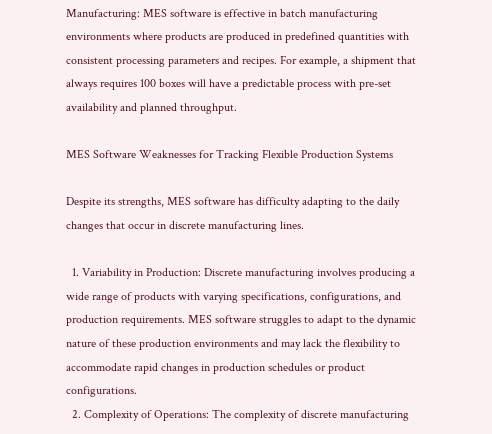Manufacturing: MES software is effective in batch manufacturing environments where products are produced in predefined quantities with consistent processing parameters and recipes. For example, a shipment that always requires 100 boxes will have a predictable process with pre-set availability and planned throughput.

MES Software Weaknesses for Tracking Flexible Production Systems

Despite its strengths, MES software has difficulty adapting to the daily changes that occur in discrete manufacturing lines.

  1. Variability in Production: Discrete manufacturing involves producing a wide range of products with varying specifications, configurations, and production requirements. MES software struggles to adapt to the dynamic nature of these production environments and may lack the flexibility to accommodate rapid changes in production schedules or product configurations.
  2. Complexity of Operations: The complexity of discrete manufacturing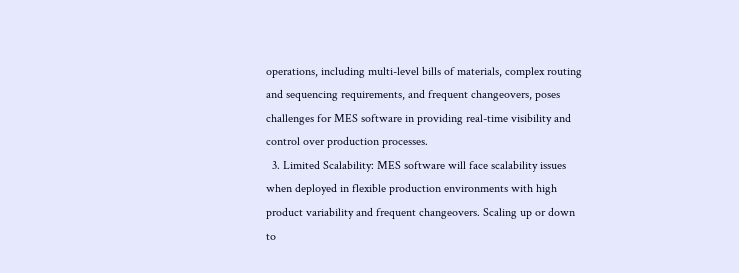operations, including multi-level bills of materials, complex routing and sequencing requirements, and frequent changeovers, poses challenges for MES software in providing real-time visibility and control over production processes.
  3. Limited Scalability: MES software will face scalability issues when deployed in flexible production environments with high product variability and frequent changeovers. Scaling up or down to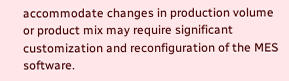accommodate changes in production volume or product mix may require significant customization and reconfiguration of the MES software.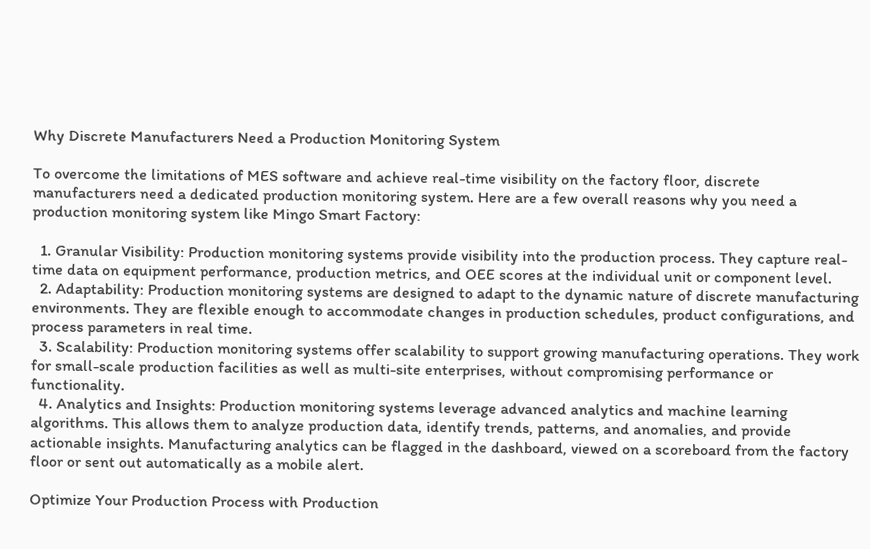Why Discrete Manufacturers Need a Production Monitoring System

To overcome the limitations of MES software and achieve real-time visibility on the factory floor, discrete manufacturers need a dedicated production monitoring system. Here are a few overall reasons why you need a production monitoring system like Mingo Smart Factory:

  1. Granular Visibility: Production monitoring systems provide visibility into the production process. They capture real-time data on equipment performance, production metrics, and OEE scores at the individual unit or component level.
  2. Adaptability: Production monitoring systems are designed to adapt to the dynamic nature of discrete manufacturing environments. They are flexible enough to accommodate changes in production schedules, product configurations, and process parameters in real time.
  3. Scalability: Production monitoring systems offer scalability to support growing manufacturing operations. They work for small-scale production facilities as well as multi-site enterprises, without compromising performance or functionality.
  4. Analytics and Insights: Production monitoring systems leverage advanced analytics and machine learning algorithms. This allows them to analyze production data, identify trends, patterns, and anomalies, and provide actionable insights. Manufacturing analytics can be flagged in the dashboard, viewed on a scoreboard from the factory floor or sent out automatically as a mobile alert.

Optimize Your Production Process with Production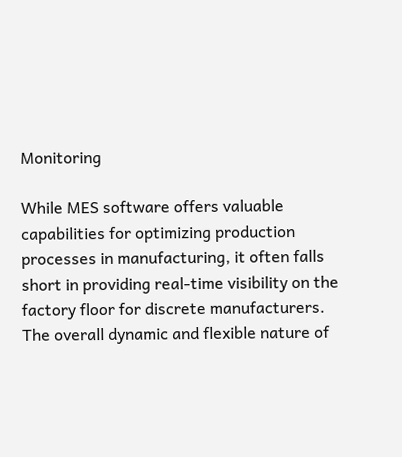Monitoring

While MES software offers valuable capabilities for optimizing production processes in manufacturing, it often falls short in providing real-time visibility on the factory floor for discrete manufacturers. The overall dynamic and flexible nature of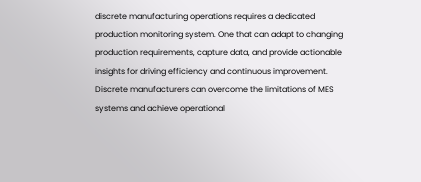discrete manufacturing operations requires a dedicated production monitoring system. One that can adapt to changing production requirements, capture data, and provide actionable insights for driving efficiency and continuous improvement. Discrete manufacturers can overcome the limitations of MES systems and achieve operational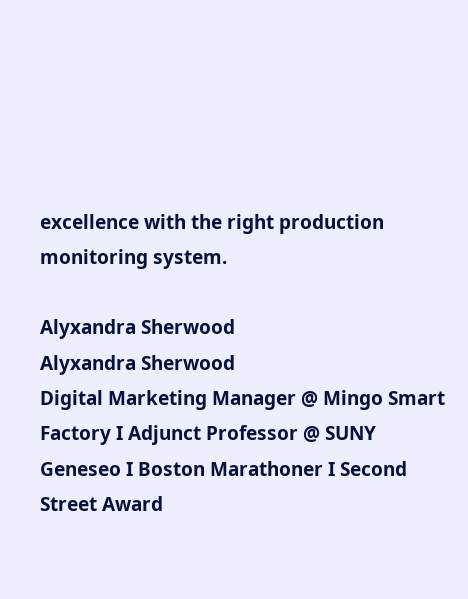excellence with the right production monitoring system.

Alyxandra Sherwood
Alyxandra Sherwood
Digital Marketing Manager @ Mingo Smart Factory I Adjunct Professor @ SUNY Geneseo I Boston Marathoner I Second Street Award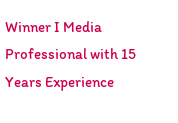Winner I Media Professional with 15 Years Experience